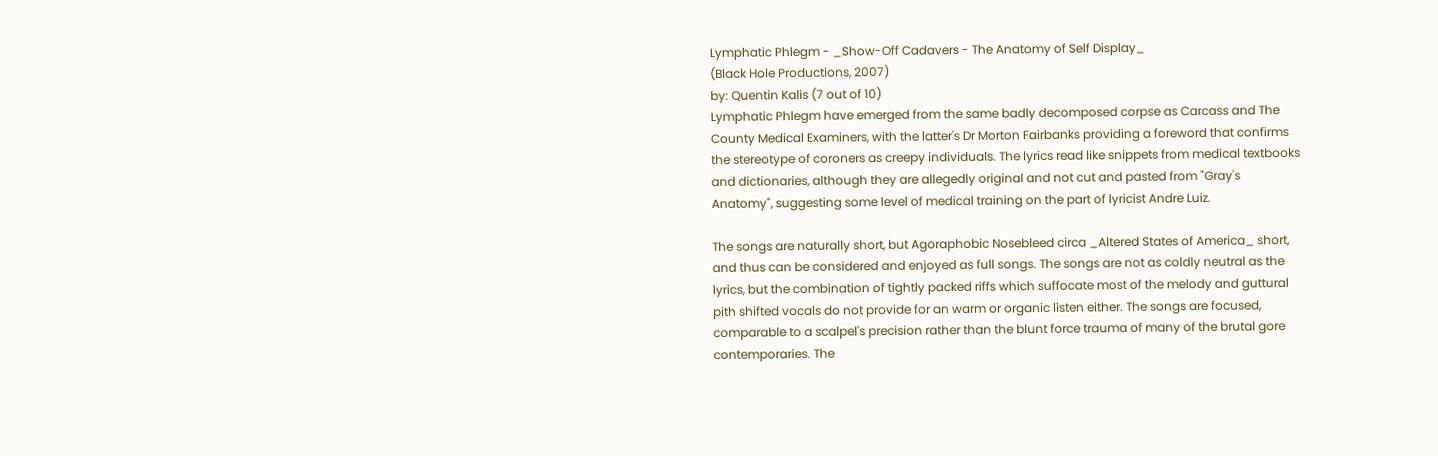Lymphatic Phlegm - _Show-Off Cadavers - The Anatomy of Self Display_
(Black Hole Productions, 2007)
by: Quentin Kalis (7 out of 10)
Lymphatic Phlegm have emerged from the same badly decomposed corpse as Carcass and The County Medical Examiners, with the latter's Dr Morton Fairbanks providing a foreword that confirms the stereotype of coroners as creepy individuals. The lyrics read like snippets from medical textbooks and dictionaries, although they are allegedly original and not cut and pasted from "Gray's Anatomy", suggesting some level of medical training on the part of lyricist Andre Luiz.

The songs are naturally short, but Agoraphobic Nosebleed circa _Altered States of America_ short, and thus can be considered and enjoyed as full songs. The songs are not as coldly neutral as the lyrics, but the combination of tightly packed riffs which suffocate most of the melody and guttural pith shifted vocals do not provide for an warm or organic listen either. The songs are focused, comparable to a scalpel's precision rather than the blunt force trauma of many of the brutal gore contemporaries. The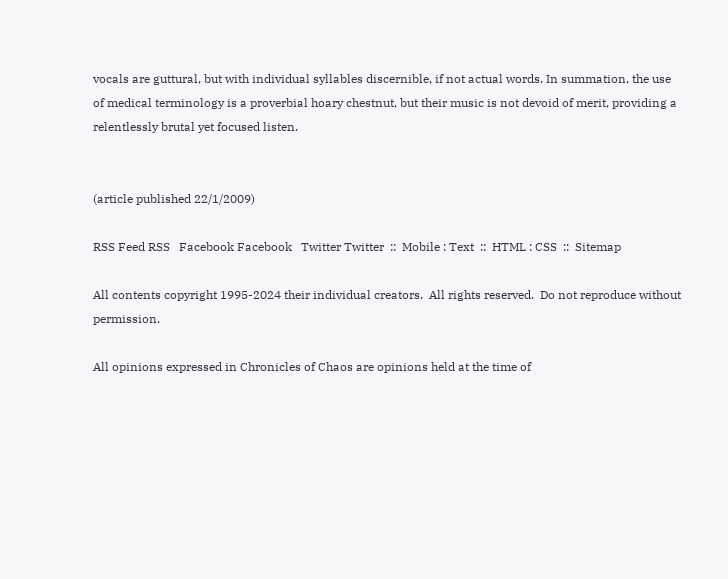vocals are guttural, but with individual syllables discernible, if not actual words. In summation, the use of medical terminology is a proverbial hoary chestnut, but their music is not devoid of merit, providing a relentlessly brutal yet focused listen.


(article published 22/1/2009)

RSS Feed RSS   Facebook Facebook   Twitter Twitter  ::  Mobile : Text  ::  HTML : CSS  ::  Sitemap

All contents copyright 1995-2024 their individual creators.  All rights reserved.  Do not reproduce without permission.

All opinions expressed in Chronicles of Chaos are opinions held at the time of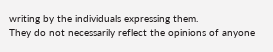writing by the individuals expressing them.
They do not necessarily reflect the opinions of anyone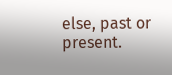else, past or present.